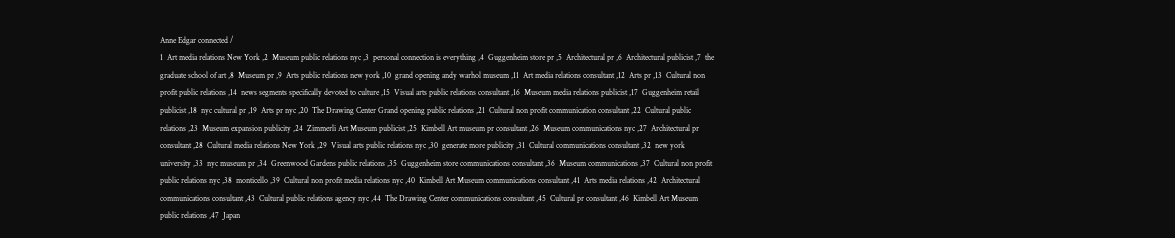Anne Edgar connected /
1  Art media relations New York ,2  Museum public relations nyc ,3  personal connection is everything ,4  Guggenheim store pr ,5  Architectural pr ,6  Architectural publicist ,7  the graduate school of art ,8  Museum pr ,9  Arts public relations new york ,10  grand opening andy warhol museum ,11  Art media relations consultant ,12  Arts pr ,13  Cultural non profit public relations ,14  news segments specifically devoted to culture ,15  Visual arts public relations consultant ,16  Museum media relations publicist ,17  Guggenheim retail publicist ,18  nyc cultural pr ,19  Arts pr nyc ,20  The Drawing Center Grand opening public relations ,21  Cultural non profit communication consultant ,22  Cultural public relations ,23  Museum expansion publicity ,24  Zimmerli Art Museum publicist ,25  Kimbell Art museum pr consultant ,26  Museum communications nyc ,27  Architectural pr consultant ,28  Cultural media relations New York ,29  Visual arts public relations nyc ,30  generate more publicity ,31  Cultural communications consultant ,32  new york university ,33  nyc museum pr ,34  Greenwood Gardens public relations ,35  Guggenheim store communications consultant ,36  Museum communications ,37  Cultural non profit public relations nyc ,38  monticello ,39  Cultural non profit media relations nyc ,40  Kimbell Art Museum communications consultant ,41  Arts media relations ,42  Architectural communications consultant ,43  Cultural public relations agency nyc ,44  The Drawing Center communications consultant ,45  Cultural pr consultant ,46  Kimbell Art Museum public relations ,47  Japan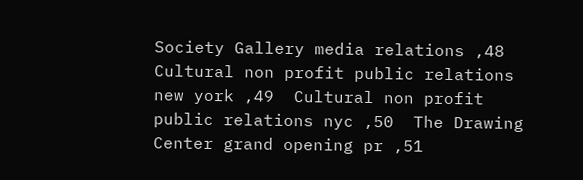Society Gallery media relations ,48  Cultural non profit public relations new york ,49  Cultural non profit public relations nyc ,50  The Drawing Center grand opening pr ,51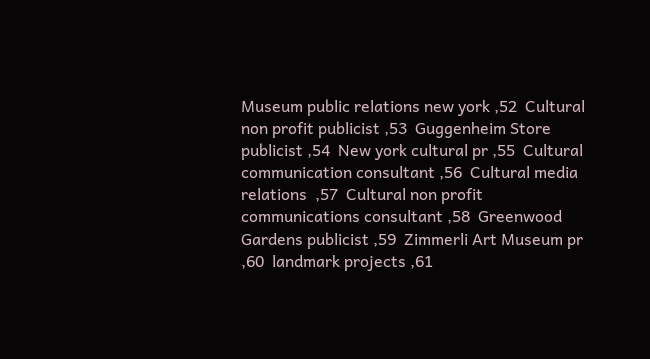Museum public relations new york ,52  Cultural non profit publicist ,53  Guggenheim Store publicist ,54  New york cultural pr ,55  Cultural communication consultant ,56  Cultural media relations  ,57  Cultural non profit communications consultant ,58  Greenwood Gardens publicist ,59  Zimmerli Art Museum pr ,60  landmark projects ,61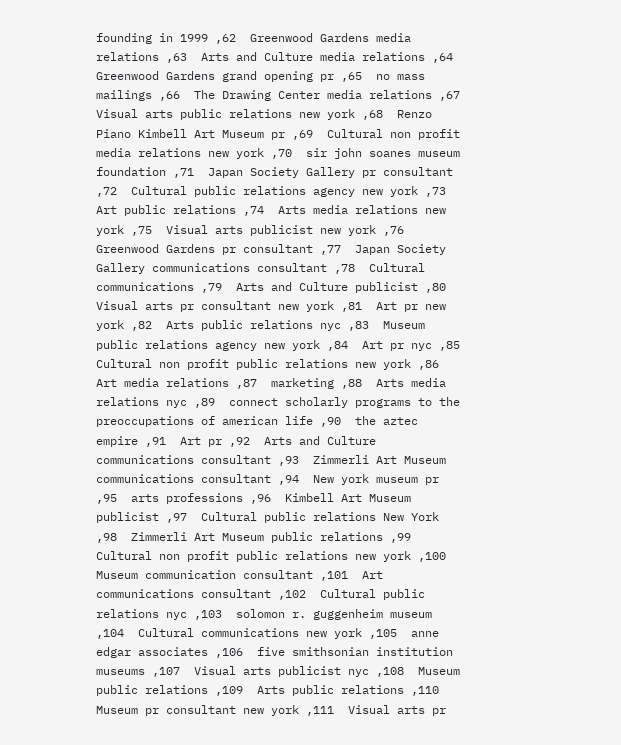founding in 1999 ,62  Greenwood Gardens media relations ,63  Arts and Culture media relations ,64  Greenwood Gardens grand opening pr ,65  no mass mailings ,66  The Drawing Center media relations ,67  Visual arts public relations new york ,68  Renzo Piano Kimbell Art Museum pr ,69  Cultural non profit media relations new york ,70  sir john soanes museum foundation ,71  Japan Society Gallery pr consultant ,72  Cultural public relations agency new york ,73  Art public relations ,74  Arts media relations new york ,75  Visual arts publicist new york ,76  Greenwood Gardens pr consultant ,77  Japan Society Gallery communications consultant ,78  Cultural communications ,79  Arts and Culture publicist ,80  Visual arts pr consultant new york ,81  Art pr new york ,82  Arts public relations nyc ,83  Museum public relations agency new york ,84  Art pr nyc ,85  Cultural non profit public relations new york ,86  Art media relations ,87  marketing ,88  Arts media relations nyc ,89  connect scholarly programs to the preoccupations of american life ,90  the aztec empire ,91  Art pr ,92  Arts and Culture communications consultant ,93  Zimmerli Art Museum communications consultant ,94  New york museum pr ,95  arts professions ,96  Kimbell Art Museum publicist ,97  Cultural public relations New York ,98  Zimmerli Art Museum public relations ,99  Cultural non profit public relations new york ,100  Museum communication consultant ,101  Art communications consultant ,102  Cultural public relations nyc ,103  solomon r. guggenheim museum ,104  Cultural communications new york ,105  anne edgar associates ,106  five smithsonian institution museums ,107  Visual arts publicist nyc ,108  Museum public relations ,109  Arts public relations ,110  Museum pr consultant new york ,111  Visual arts pr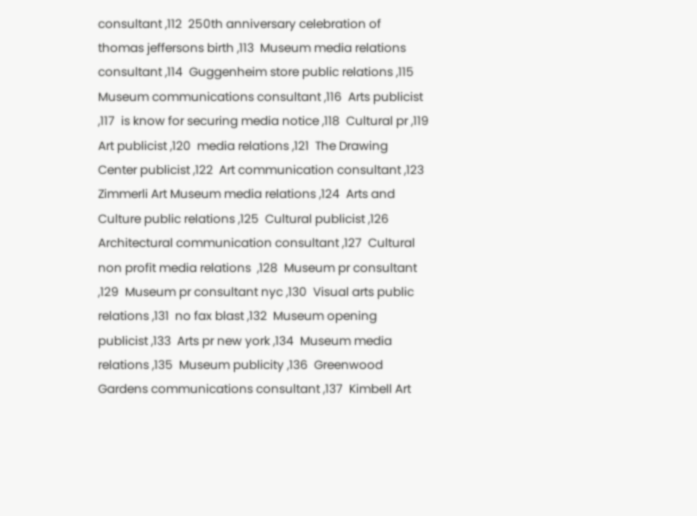consultant ,112  250th anniversary celebration of thomas jeffersons birth ,113  Museum media relations consultant ,114  Guggenheim store public relations ,115  Museum communications consultant ,116  Arts publicist ,117  is know for securing media notice ,118  Cultural pr ,119  Art publicist ,120  media relations ,121  The Drawing Center publicist ,122  Art communication consultant ,123  Zimmerli Art Museum media relations ,124  Arts and Culture public relations ,125  Cultural publicist ,126  Architectural communication consultant ,127  Cultural non profit media relations  ,128  Museum pr consultant ,129  Museum pr consultant nyc ,130  Visual arts public relations ,131  no fax blast ,132  Museum opening publicist ,133  Arts pr new york ,134  Museum media relations ,135  Museum publicity ,136  Greenwood Gardens communications consultant ,137  Kimbell Art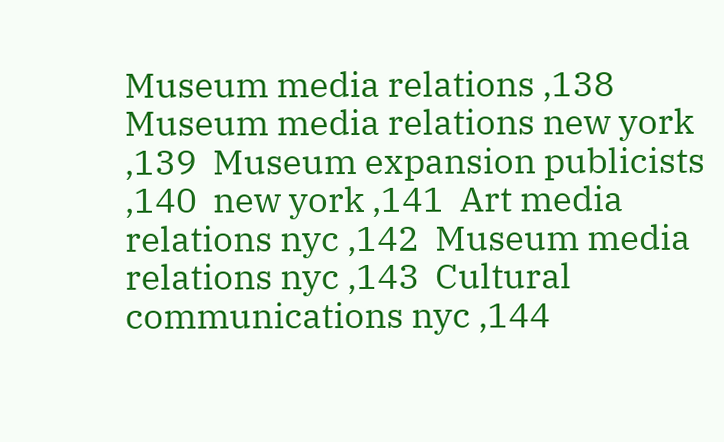Museum media relations ,138  Museum media relations new york ,139  Museum expansion publicists ,140  new york ,141  Art media relations nyc ,142  Museum media relations nyc ,143  Cultural communications nyc ,144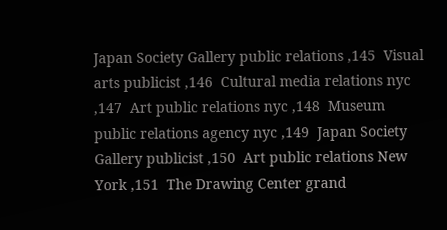Japan Society Gallery public relations ,145  Visual arts publicist ,146  Cultural media relations nyc ,147  Art public relations nyc ,148  Museum public relations agency nyc ,149  Japan Society Gallery publicist ,150  Art public relations New York ,151  The Drawing Center grand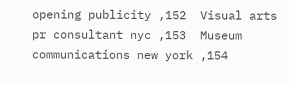opening publicity ,152  Visual arts pr consultant nyc ,153  Museum communications new york ,154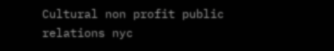Cultural non profit public relations nyc